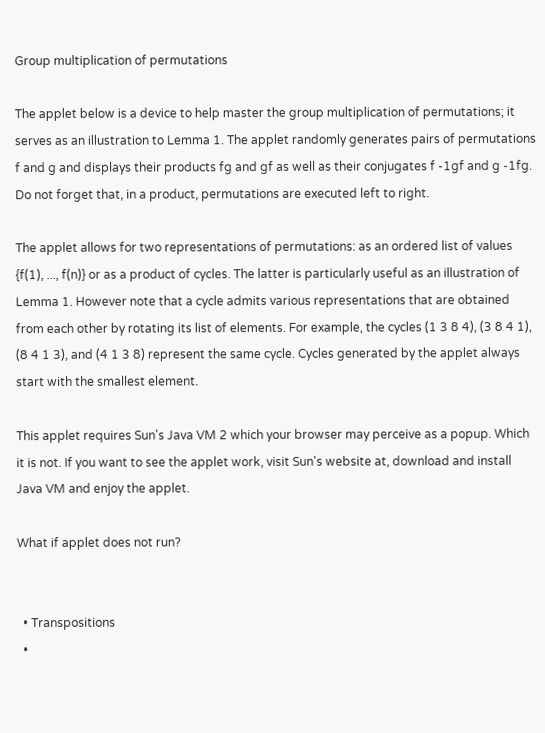Group multiplication of permutations

The applet below is a device to help master the group multiplication of permutations; it serves as an illustration to Lemma 1. The applet randomly generates pairs of permutations f and g and displays their products fg and gf as well as their conjugates f -1gf and g -1fg. Do not forget that, in a product, permutations are executed left to right.

The applet allows for two representations of permutations: as an ordered list of values {f(1), ..., f(n)} or as a product of cycles. The latter is particularly useful as an illustration of Lemma 1. However note that a cycle admits various representations that are obtained from each other by rotating its list of elements. For example, the cycles (1 3 8 4), (3 8 4 1), (8 4 1 3), and (4 1 3 8) represent the same cycle. Cycles generated by the applet always start with the smallest element.

This applet requires Sun's Java VM 2 which your browser may perceive as a popup. Which it is not. If you want to see the applet work, visit Sun's website at, download and install Java VM and enjoy the applet.

What if applet does not run?


  • Transpositions
  •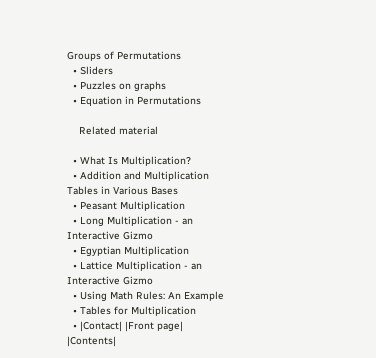Groups of Permutations
  • Sliders
  • Puzzles on graphs
  • Equation in Permutations

    Related material

  • What Is Multiplication?
  • Addition and Multiplication Tables in Various Bases
  • Peasant Multiplication
  • Long Multiplication - an Interactive Gizmo
  • Egyptian Multiplication
  • Lattice Multiplication - an Interactive Gizmo
  • Using Math Rules: An Example
  • Tables for Multiplication
  • |Contact| |Front page| |Contents|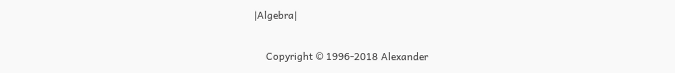|Algebra|

    Copyright © 1996-2018 Alexander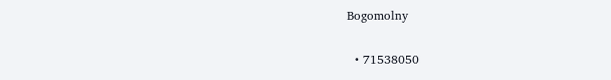Bogomolny

  • 71538050